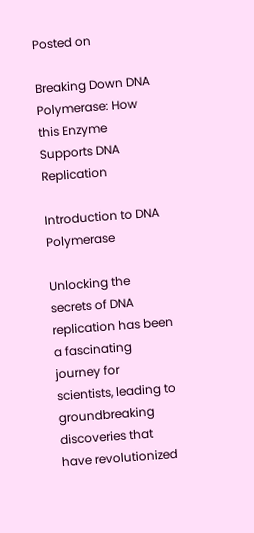Posted on

Breaking Down DNA Polymerase: How this Enzyme Supports DNA Replication

Introduction to DNA Polymerase

Unlocking the secrets of DNA replication has been a fascinating journey for scientists, leading to groundbreaking discoveries that have revolutionized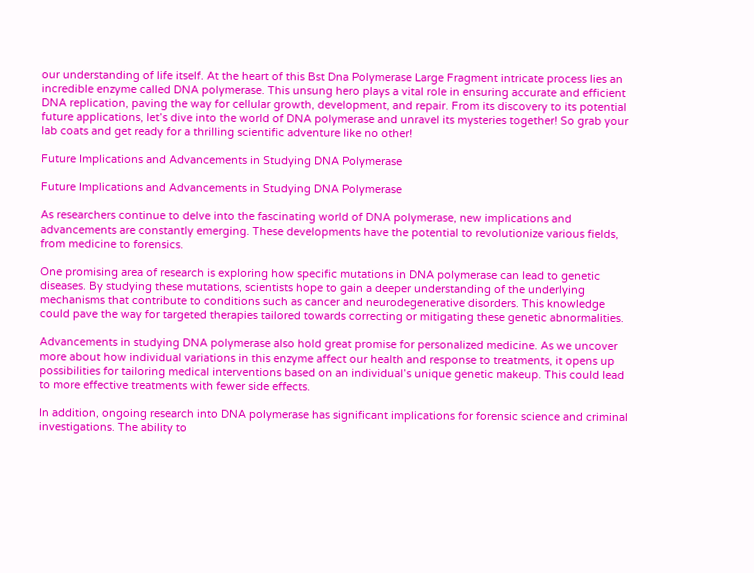our understanding of life itself. At the heart of this Bst Dna Polymerase Large Fragment intricate process lies an incredible enzyme called DNA polymerase. This unsung hero plays a vital role in ensuring accurate and efficient DNA replication, paving the way for cellular growth, development, and repair. From its discovery to its potential future applications, let’s dive into the world of DNA polymerase and unravel its mysteries together! So grab your lab coats and get ready for a thrilling scientific adventure like no other!

Future Implications and Advancements in Studying DNA Polymerase

Future Implications and Advancements in Studying DNA Polymerase

As researchers continue to delve into the fascinating world of DNA polymerase, new implications and advancements are constantly emerging. These developments have the potential to revolutionize various fields, from medicine to forensics.

One promising area of research is exploring how specific mutations in DNA polymerase can lead to genetic diseases. By studying these mutations, scientists hope to gain a deeper understanding of the underlying mechanisms that contribute to conditions such as cancer and neurodegenerative disorders. This knowledge could pave the way for targeted therapies tailored towards correcting or mitigating these genetic abnormalities.

Advancements in studying DNA polymerase also hold great promise for personalized medicine. As we uncover more about how individual variations in this enzyme affect our health and response to treatments, it opens up possibilities for tailoring medical interventions based on an individual’s unique genetic makeup. This could lead to more effective treatments with fewer side effects.

In addition, ongoing research into DNA polymerase has significant implications for forensic science and criminal investigations. The ability to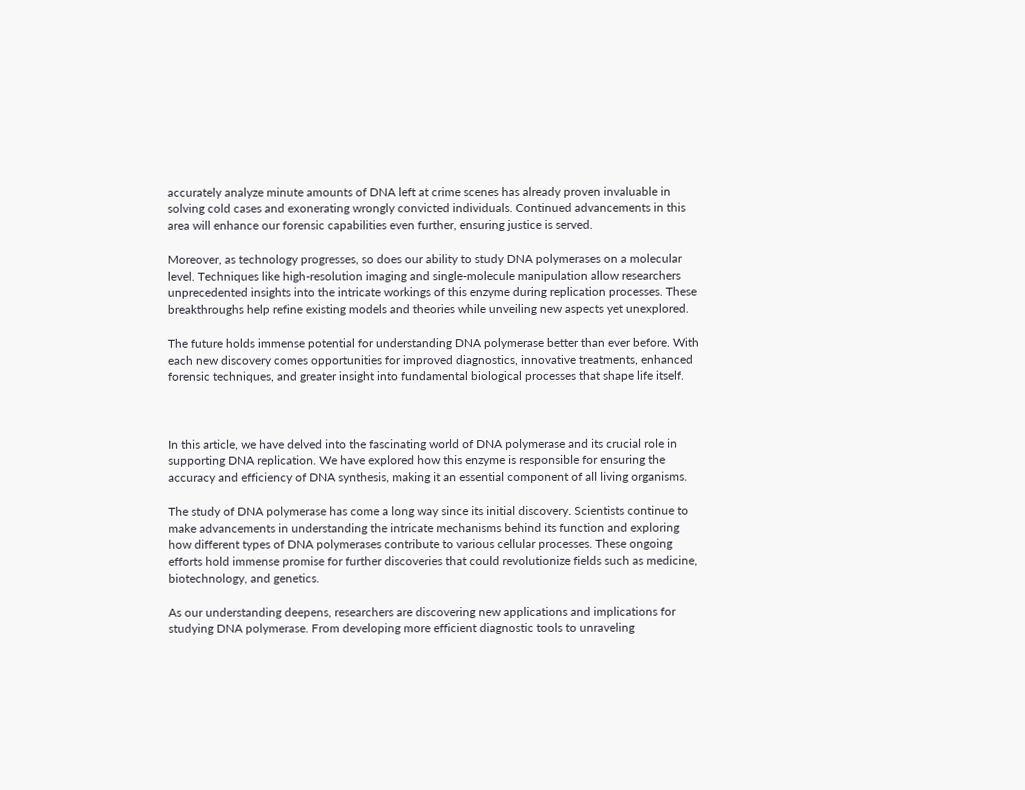accurately analyze minute amounts of DNA left at crime scenes has already proven invaluable in solving cold cases and exonerating wrongly convicted individuals. Continued advancements in this area will enhance our forensic capabilities even further, ensuring justice is served.

Moreover, as technology progresses, so does our ability to study DNA polymerases on a molecular level. Techniques like high-resolution imaging and single-molecule manipulation allow researchers unprecedented insights into the intricate workings of this enzyme during replication processes. These breakthroughs help refine existing models and theories while unveiling new aspects yet unexplored.

The future holds immense potential for understanding DNA polymerase better than ever before. With each new discovery comes opportunities for improved diagnostics, innovative treatments, enhanced forensic techniques, and greater insight into fundamental biological processes that shape life itself.



In this article, we have delved into the fascinating world of DNA polymerase and its crucial role in supporting DNA replication. We have explored how this enzyme is responsible for ensuring the accuracy and efficiency of DNA synthesis, making it an essential component of all living organisms.

The study of DNA polymerase has come a long way since its initial discovery. Scientists continue to make advancements in understanding the intricate mechanisms behind its function and exploring how different types of DNA polymerases contribute to various cellular processes. These ongoing efforts hold immense promise for further discoveries that could revolutionize fields such as medicine, biotechnology, and genetics.

As our understanding deepens, researchers are discovering new applications and implications for studying DNA polymerase. From developing more efficient diagnostic tools to unraveling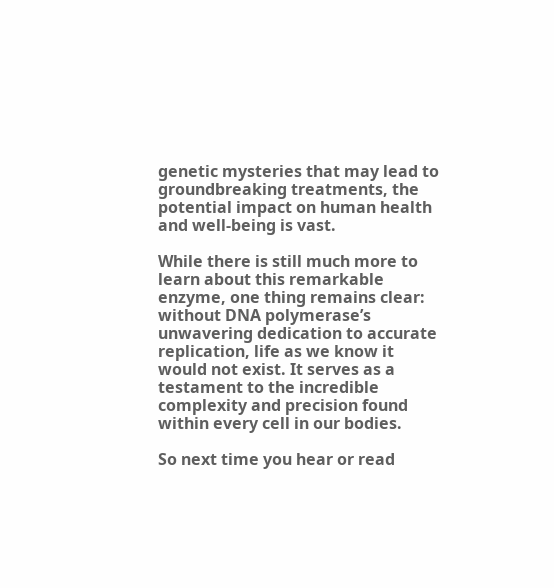genetic mysteries that may lead to groundbreaking treatments, the potential impact on human health and well-being is vast.

While there is still much more to learn about this remarkable enzyme, one thing remains clear: without DNA polymerase’s unwavering dedication to accurate replication, life as we know it would not exist. It serves as a testament to the incredible complexity and precision found within every cell in our bodies.

So next time you hear or read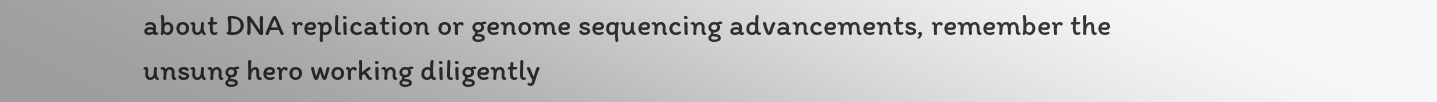about DNA replication or genome sequencing advancements, remember the unsung hero working diligently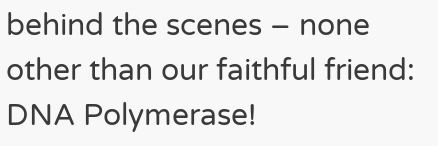behind the scenes – none other than our faithful friend: DNA Polymerase!